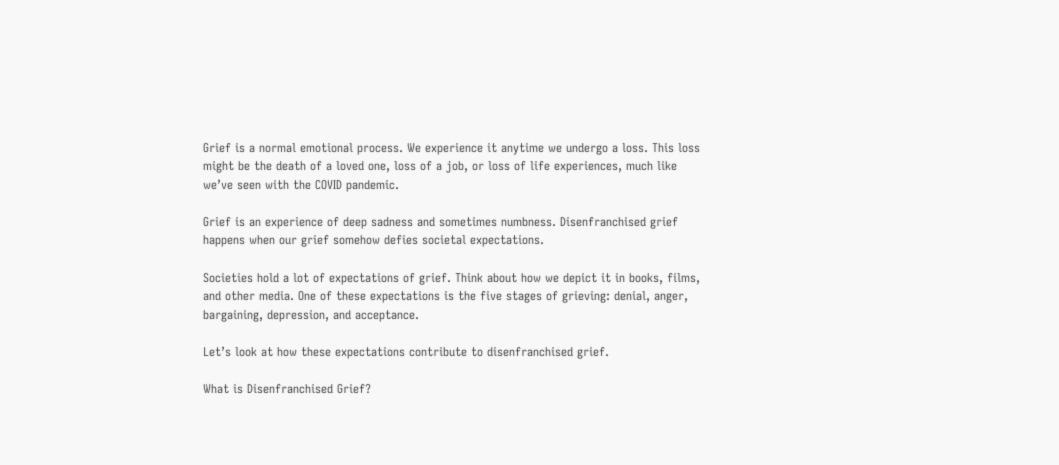Grief is a normal emotional process. We experience it anytime we undergo a loss. This loss might be the death of a loved one, loss of a job, or loss of life experiences, much like we’ve seen with the COVID pandemic.

Grief is an experience of deep sadness and sometimes numbness. Disenfranchised grief happens when our grief somehow defies societal expectations.

Societies hold a lot of expectations of grief. Think about how we depict it in books, films, and other media. One of these expectations is the five stages of grieving: denial, anger, bargaining, depression, and acceptance.

Let’s look at how these expectations contribute to disenfranchised grief.

What is Disenfranchised Grief?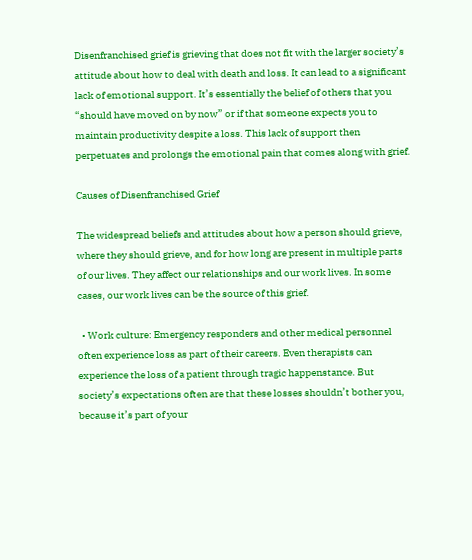Disenfranchised grief is grieving that does not fit with the larger society’s attitude about how to deal with death and loss. It can lead to a significant lack of emotional support. It’s essentially the belief of others that you “should have moved on by now” or if that someone expects you to maintain productivity despite a loss. This lack of support then perpetuates and prolongs the emotional pain that comes along with grief.

Causes of Disenfranchised Grief

The widespread beliefs and attitudes about how a person should grieve, where they should grieve, and for how long are present in multiple parts of our lives. They affect our relationships and our work lives. In some cases, our work lives can be the source of this grief.

  • Work culture: Emergency responders and other medical personnel often experience loss as part of their careers. Even therapists can experience the loss of a patient through tragic happenstance. But society’s expectations often are that these losses shouldn’t bother you, because it’s part of your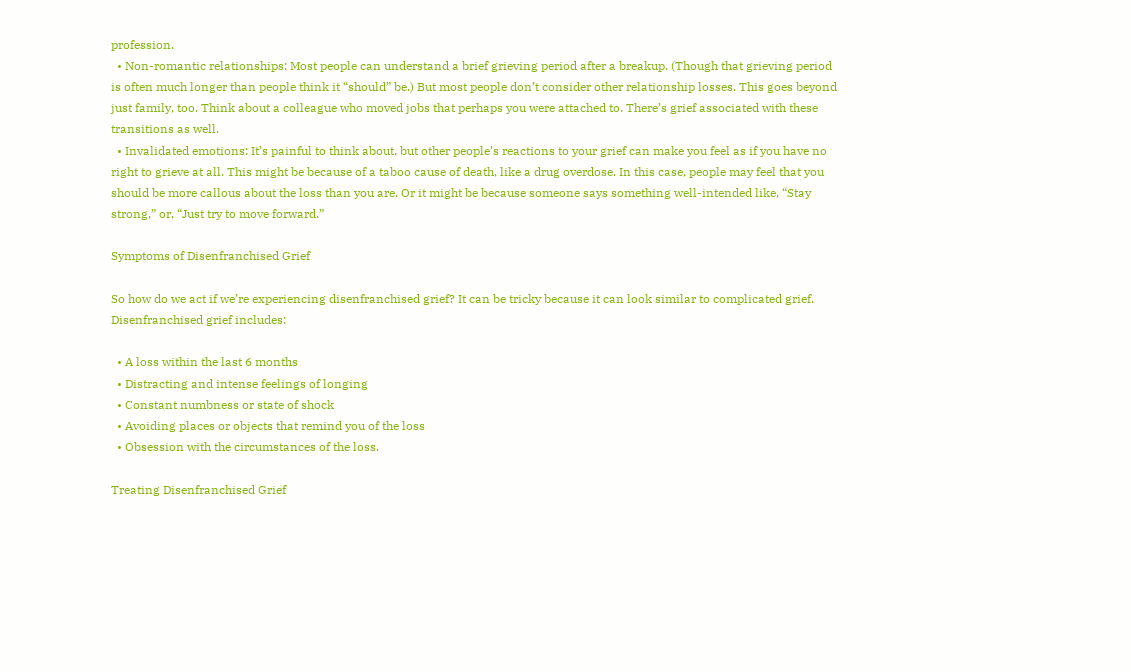profession.
  • Non-romantic relationships: Most people can understand a brief grieving period after a breakup. (Though that grieving period is often much longer than people think it “should” be.) But most people don’t consider other relationship losses. This goes beyond just family, too. Think about a colleague who moved jobs that perhaps you were attached to. There’s grief associated with these transitions as well.
  • Invalidated emotions: It’s painful to think about, but other people’s reactions to your grief can make you feel as if you have no right to grieve at all. This might be because of a taboo cause of death, like a drug overdose. In this case, people may feel that you should be more callous about the loss than you are. Or it might be because someone says something well-intended like, “Stay strong,” or, “Just try to move forward.”

Symptoms of Disenfranchised Grief

So how do we act if we’re experiencing disenfranchised grief? It can be tricky because it can look similar to complicated grief. Disenfranchised grief includes:

  • A loss within the last 6 months
  • Distracting and intense feelings of longing
  • Constant numbness or state of shock
  • Avoiding places or objects that remind you of the loss
  • Obsession with the circumstances of the loss.

Treating Disenfranchised Grief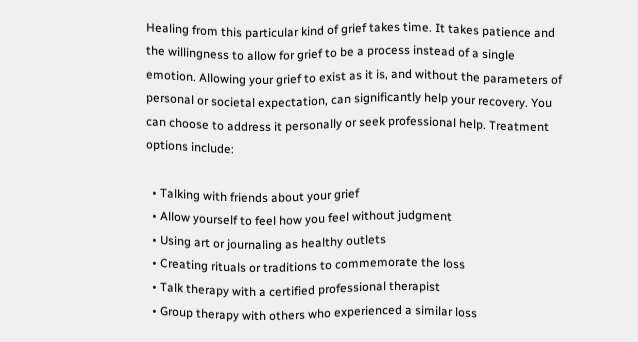Healing from this particular kind of grief takes time. It takes patience and the willingness to allow for grief to be a process instead of a single emotion. Allowing your grief to exist as it is, and without the parameters of personal or societal expectation, can significantly help your recovery. You can choose to address it personally or seek professional help. Treatment options include:

  • Talking with friends about your grief
  • Allow yourself to feel how you feel without judgment
  • Using art or journaling as healthy outlets
  • Creating rituals or traditions to commemorate the loss
  • Talk therapy with a certified professional therapist
  • Group therapy with others who experienced a similar loss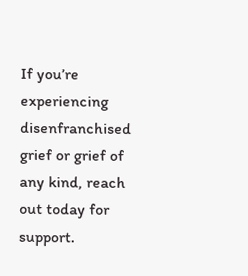If you’re experiencing disenfranchised grief or grief of any kind, reach out today for support.